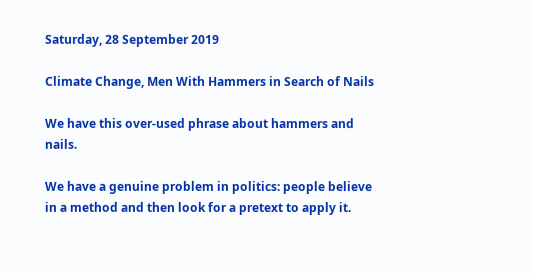Saturday, 28 September 2019

Climate Change, Men With Hammers in Search of Nails

We have this over-used phrase about hammers and nails.

We have a genuine problem in politics: people believe in a method and then look for a pretext to apply it.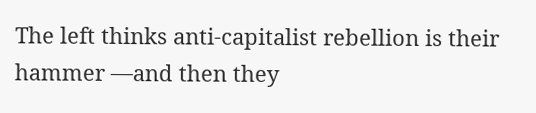The left thinks anti-capitalist rebellion is their hammer —and then they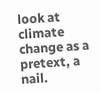look at climate change as a pretext, a nail.